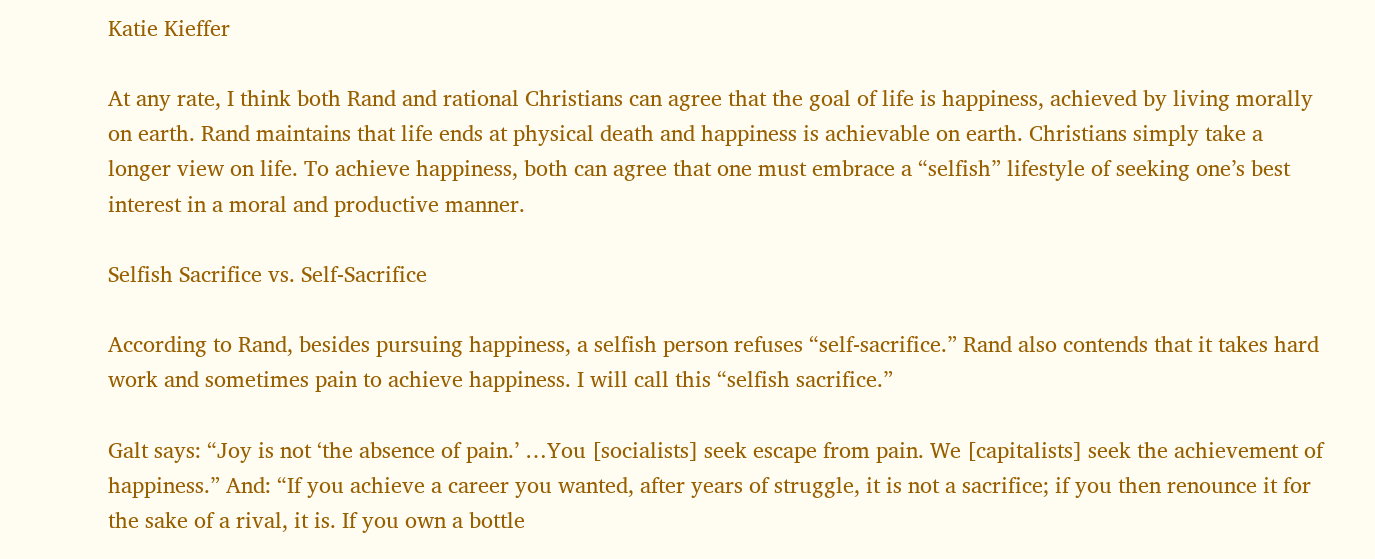Katie Kieffer

At any rate, I think both Rand and rational Christians can agree that the goal of life is happiness, achieved by living morally on earth. Rand maintains that life ends at physical death and happiness is achievable on earth. Christians simply take a longer view on life. To achieve happiness, both can agree that one must embrace a “selfish” lifestyle of seeking one’s best interest in a moral and productive manner.

Selfish Sacrifice vs. Self-Sacrifice

According to Rand, besides pursuing happiness, a selfish person refuses “self-sacrifice.” Rand also contends that it takes hard work and sometimes pain to achieve happiness. I will call this “selfish sacrifice.”

Galt says: “Joy is not ‘the absence of pain.’ …You [socialists] seek escape from pain. We [capitalists] seek the achievement of happiness.” And: “If you achieve a career you wanted, after years of struggle, it is not a sacrifice; if you then renounce it for the sake of a rival, it is. If you own a bottle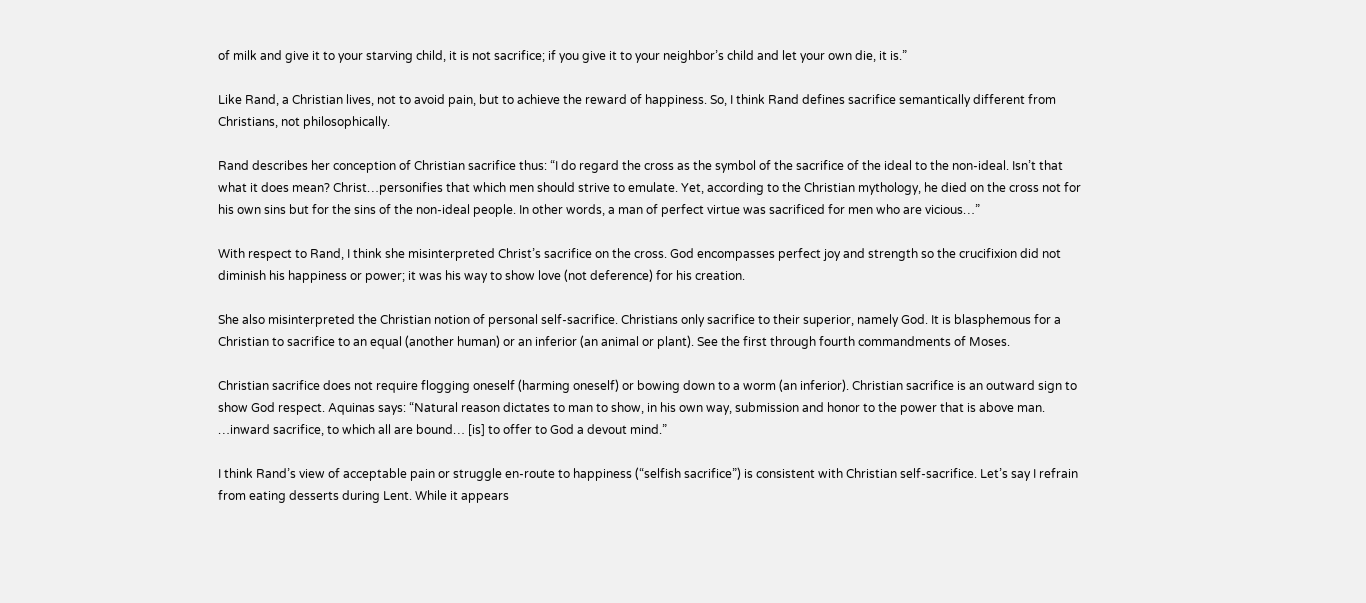of milk and give it to your starving child, it is not sacrifice; if you give it to your neighbor’s child and let your own die, it is.”

Like Rand, a Christian lives, not to avoid pain, but to achieve the reward of happiness. So, I think Rand defines sacrifice semantically different from Christians, not philosophically.

Rand describes her conception of Christian sacrifice thus: “I do regard the cross as the symbol of the sacrifice of the ideal to the non-ideal. Isn’t that what it does mean? Christ…personifies that which men should strive to emulate. Yet, according to the Christian mythology, he died on the cross not for his own sins but for the sins of the non-ideal people. In other words, a man of perfect virtue was sacrificed for men who are vicious…”

With respect to Rand, I think she misinterpreted Christ’s sacrifice on the cross. God encompasses perfect joy and strength so the crucifixion did not diminish his happiness or power; it was his way to show love (not deference) for his creation.

She also misinterpreted the Christian notion of personal self-sacrifice. Christians only sacrifice to their superior, namely God. It is blasphemous for a Christian to sacrifice to an equal (another human) or an inferior (an animal or plant). See the first through fourth commandments of Moses.

Christian sacrifice does not require flogging oneself (harming oneself) or bowing down to a worm (an inferior). Christian sacrifice is an outward sign to show God respect. Aquinas says: “Natural reason dictates to man to show, in his own way, submission and honor to the power that is above man. …inward sacrifice, to which all are bound… [is] to offer to God a devout mind.”

I think Rand’s view of acceptable pain or struggle en-route to happiness (“selfish sacrifice”) is consistent with Christian self-sacrifice. Let’s say I refrain from eating desserts during Lent. While it appears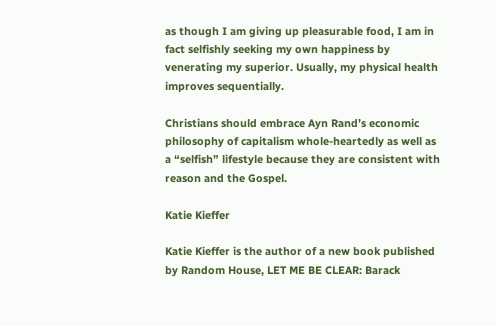as though I am giving up pleasurable food, I am in fact selfishly seeking my own happiness by venerating my superior. Usually, my physical health improves sequentially.

Christians should embrace Ayn Rand’s economic philosophy of capitalism whole-heartedly as well as a “selfish” lifestyle because they are consistent with reason and the Gospel.

Katie Kieffer

Katie Kieffer is the author of a new book published by Random House, LET ME BE CLEAR: Barack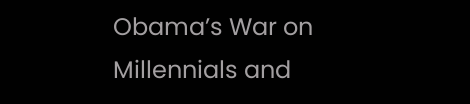Obama’s War on Millennials and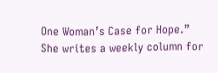One Woman’s Case for Hope.” She writes a weekly column for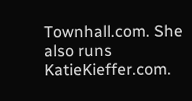Townhall.com. She also runs KatieKieffer.com.